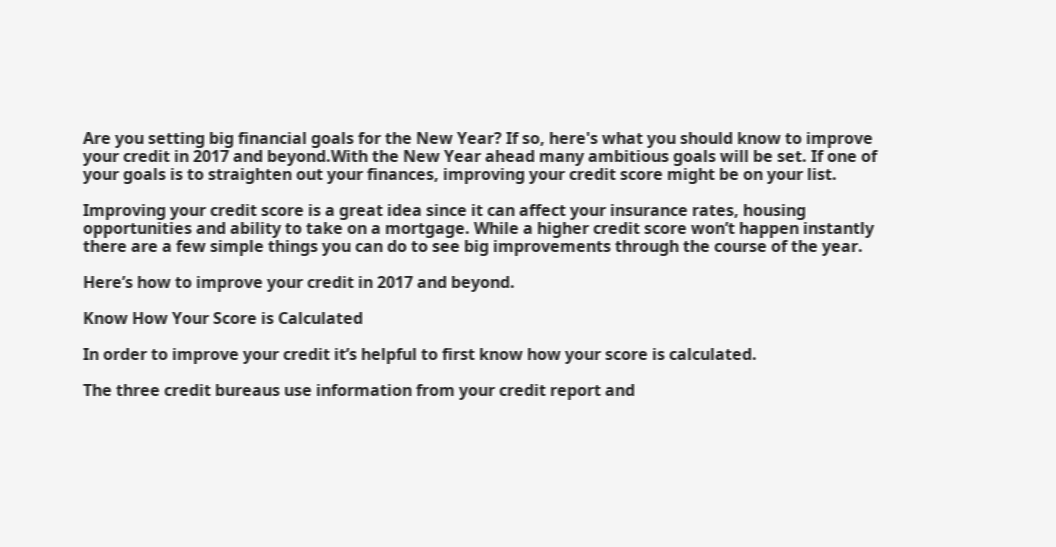Are you setting big financial goals for the New Year? If so, here's what you should know to improve your credit in 2017 and beyond.With the New Year ahead many ambitious goals will be set. If one of your goals is to straighten out your finances, improving your credit score might be on your list.

Improving your credit score is a great idea since it can affect your insurance rates, housing opportunities and ability to take on a mortgage. While a higher credit score won’t happen instantly there are a few simple things you can do to see big improvements through the course of the year.

Here’s how to improve your credit in 2017 and beyond.

Know How Your Score is Calculated

In order to improve your credit it’s helpful to first know how your score is calculated.

The three credit bureaus use information from your credit report and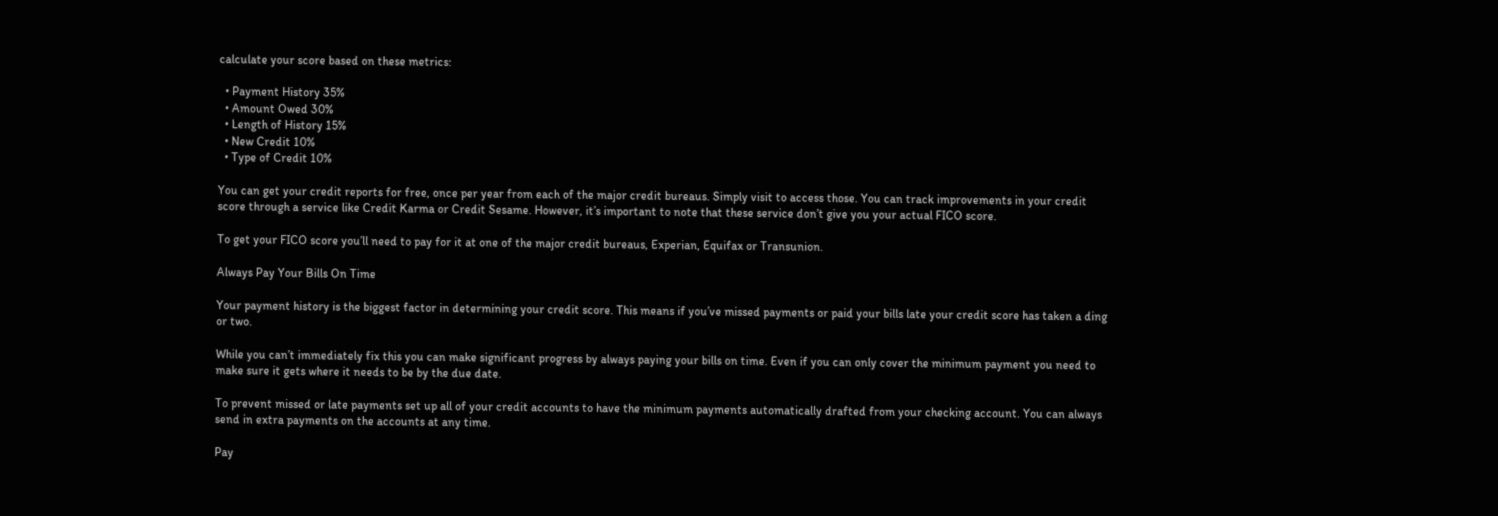calculate your score based on these metrics:

  • Payment History 35%
  • Amount Owed 30%
  • Length of History 15%
  • New Credit 10%
  • Type of Credit 10%

You can get your credit reports for free, once per year from each of the major credit bureaus. Simply visit to access those. You can track improvements in your credit score through a service like Credit Karma or Credit Sesame. However, it’s important to note that these service don’t give you your actual FICO score.

To get your FICO score you’ll need to pay for it at one of the major credit bureaus, Experian, Equifax or Transunion.

Always Pay Your Bills On Time

Your payment history is the biggest factor in determining your credit score. This means if you’ve missed payments or paid your bills late your credit score has taken a ding or two.

While you can’t immediately fix this you can make significant progress by always paying your bills on time. Even if you can only cover the minimum payment you need to make sure it gets where it needs to be by the due date.

To prevent missed or late payments set up all of your credit accounts to have the minimum payments automatically drafted from your checking account. You can always send in extra payments on the accounts at any time.

Pay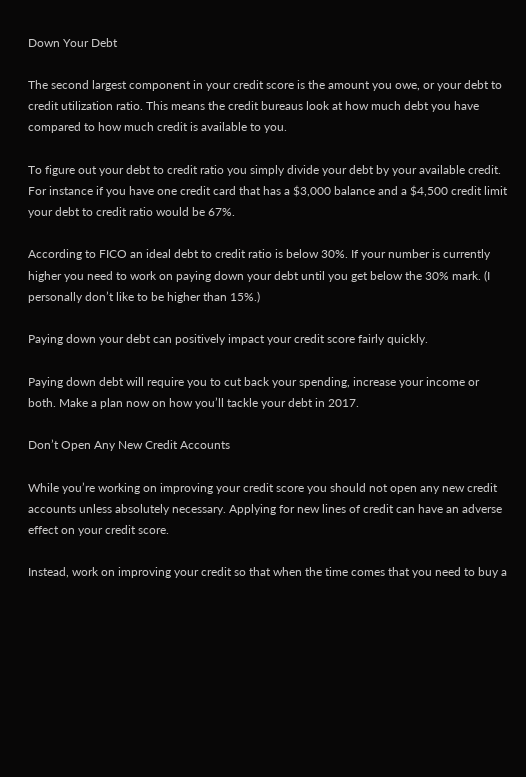Down Your Debt

The second largest component in your credit score is the amount you owe, or your debt to credit utilization ratio. This means the credit bureaus look at how much debt you have compared to how much credit is available to you.

To figure out your debt to credit ratio you simply divide your debt by your available credit. For instance if you have one credit card that has a $3,000 balance and a $4,500 credit limit your debt to credit ratio would be 67%.

According to FICO an ideal debt to credit ratio is below 30%. If your number is currently higher you need to work on paying down your debt until you get below the 30% mark. (I personally don’t like to be higher than 15%.)

Paying down your debt can positively impact your credit score fairly quickly.

Paying down debt will require you to cut back your spending, increase your income or both. Make a plan now on how you’ll tackle your debt in 2017.

Don’t Open Any New Credit Accounts

While you’re working on improving your credit score you should not open any new credit accounts unless absolutely necessary. Applying for new lines of credit can have an adverse effect on your credit score.

Instead, work on improving your credit so that when the time comes that you need to buy a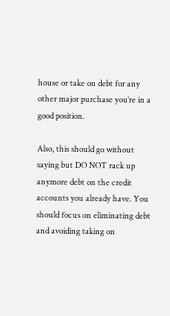house or take on debt for any other major purchase you’re in a good position.

Also, this should go without saying but DO NOT rack up anymore debt on the credit accounts you already have. You should focus on eliminating debt and avoiding taking on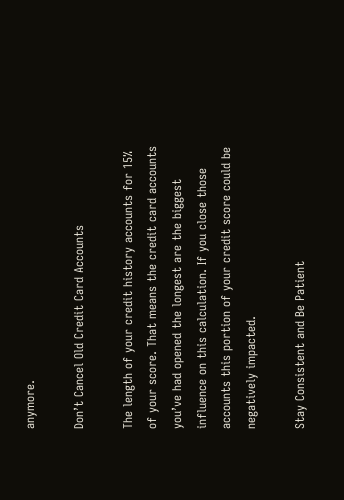anymore.

Don’t Cancel Old Credit Card Accounts

The length of your credit history accounts for 15% of your score. That means the credit card accounts you’ve had opened the longest are the biggest influence on this calculation. If you close those accounts this portion of your credit score could be negatively impacted.

Stay Consistent and Be Patient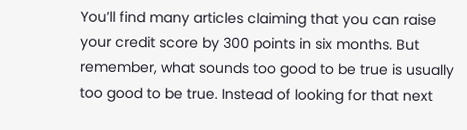You’ll find many articles claiming that you can raise your credit score by 300 points in six months. But remember, what sounds too good to be true is usually too good to be true. Instead of looking for that next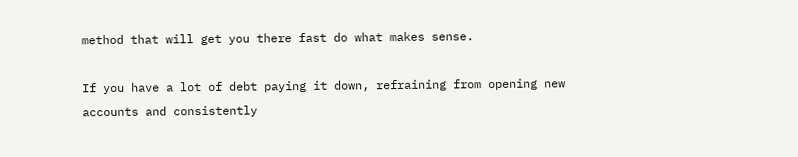method that will get you there fast do what makes sense.

If you have a lot of debt paying it down, refraining from opening new accounts and consistently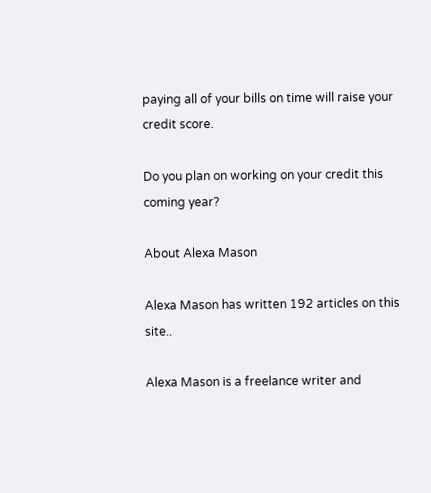paying all of your bills on time will raise your credit score.

Do you plan on working on your credit this coming year?

About Alexa Mason

Alexa Mason has written 192 articles on this site..

Alexa Mason is a freelance writer and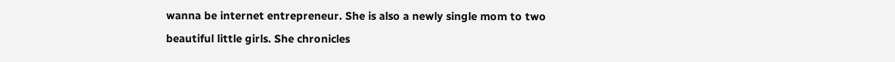wanna be internet entrepreneur. She is also a newly single mom to two beautiful little girls. She chronicles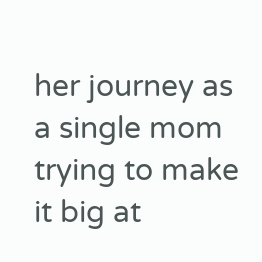her journey as a single mom trying to make it big at